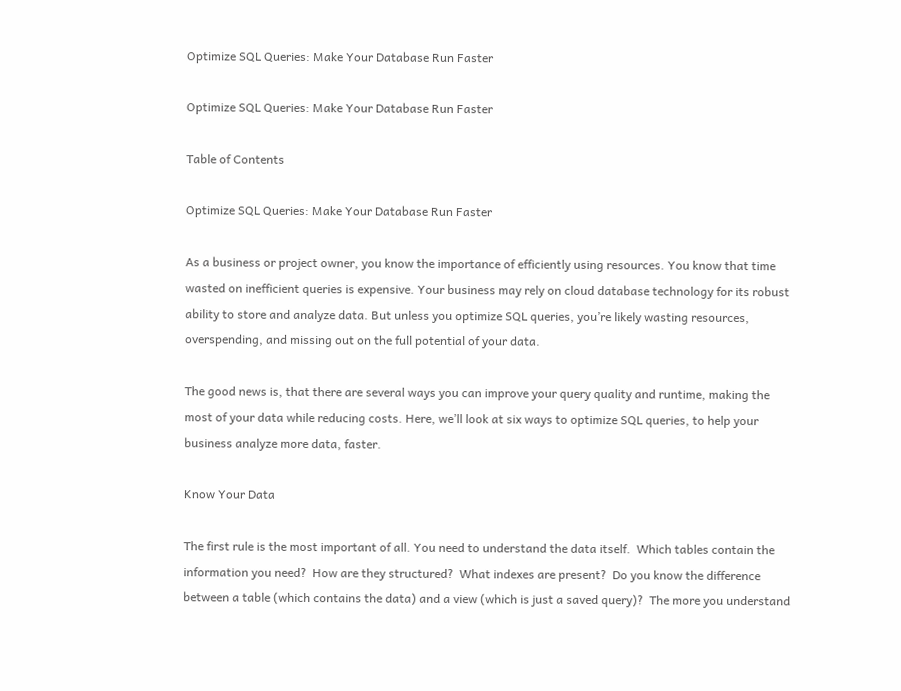Optimize SQL Queries: Make Your Database Run Faster

Optimize SQL Queries: Make Your Database Run Faster

Table of Contents

Optimize SQL Queries: Make Your Database Run Faster

As a business or project owner, you know the importance of efficiently using resources. You know that time wasted on inefficient queries is expensive. Your business may rely on cloud database technology for its robust ability to store and analyze data. But unless you optimize SQL queries, you’re likely wasting resources, overspending, and missing out on the full potential of your data.

The good news is, that there are several ways you can improve your query quality and runtime, making the most of your data while reducing costs. Here, we’ll look at six ways to optimize SQL queries, to help your business analyze more data, faster.

Know Your Data

The first rule is the most important of all. You need to understand the data itself.  Which tables contain the information you need?  How are they structured?  What indexes are present?  Do you know the difference between a table (which contains the data) and a view (which is just a saved query)?  The more you understand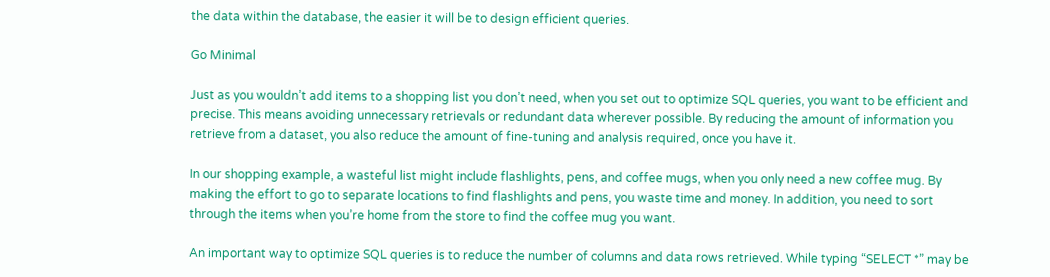the data within the database, the easier it will be to design efficient queries.

Go Minimal

Just as you wouldn’t add items to a shopping list you don’t need, when you set out to optimize SQL queries, you want to be efficient and precise. This means avoiding unnecessary retrievals or redundant data wherever possible. By reducing the amount of information you retrieve from a dataset, you also reduce the amount of fine-tuning and analysis required, once you have it.

In our shopping example, a wasteful list might include flashlights, pens, and coffee mugs, when you only need a new coffee mug. By making the effort to go to separate locations to find flashlights and pens, you waste time and money. In addition, you need to sort through the items when you’re home from the store to find the coffee mug you want.

An important way to optimize SQL queries is to reduce the number of columns and data rows retrieved. While typing “SELECT *” may be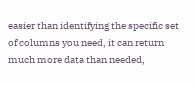easier than identifying the specific set of columns you need, it can return much more data than needed,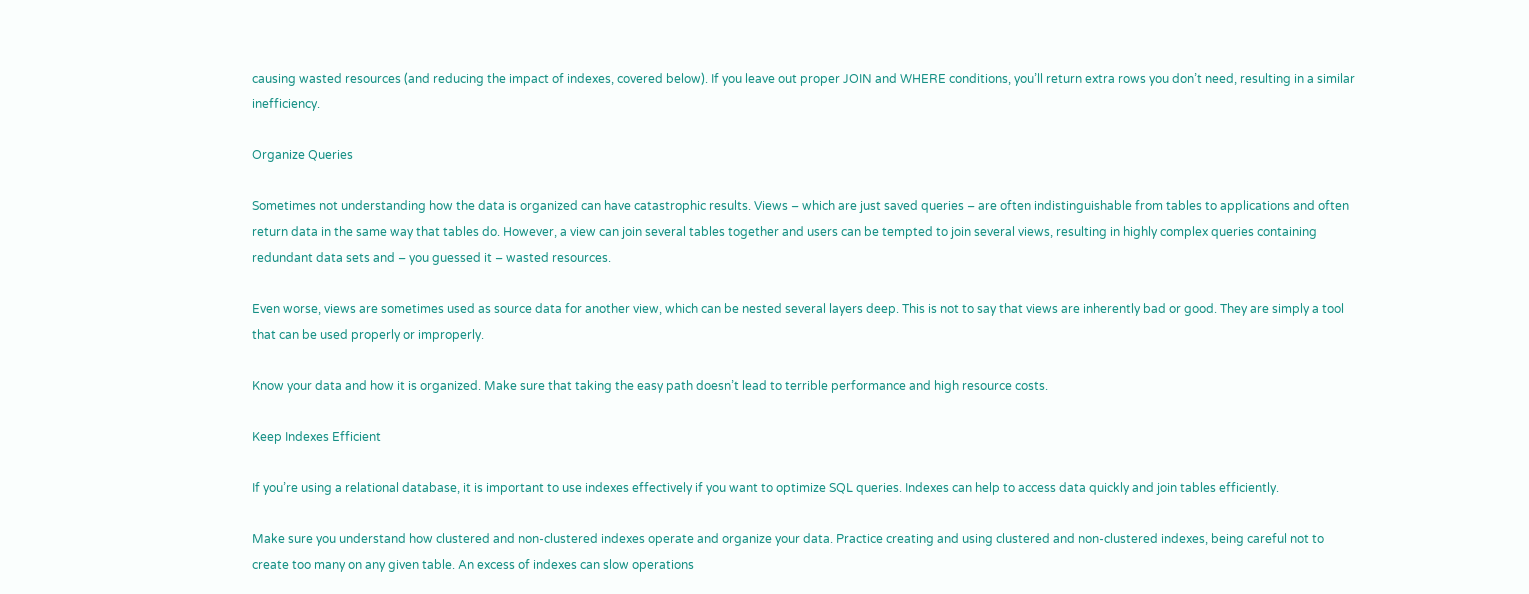causing wasted resources (and reducing the impact of indexes, covered below). If you leave out proper JOIN and WHERE conditions, you’ll return extra rows you don’t need, resulting in a similar inefficiency.

Organize Queries

Sometimes not understanding how the data is organized can have catastrophic results. Views – which are just saved queries – are often indistinguishable from tables to applications and often return data in the same way that tables do. However, a view can join several tables together and users can be tempted to join several views, resulting in highly complex queries containing redundant data sets and – you guessed it – wasted resources.

Even worse, views are sometimes used as source data for another view, which can be nested several layers deep. This is not to say that views are inherently bad or good. They are simply a tool that can be used properly or improperly.

Know your data and how it is organized. Make sure that taking the easy path doesn’t lead to terrible performance and high resource costs.

Keep Indexes Efficient

If you’re using a relational database, it is important to use indexes effectively if you want to optimize SQL queries. Indexes can help to access data quickly and join tables efficiently.

Make sure you understand how clustered and non-clustered indexes operate and organize your data. Practice creating and using clustered and non-clustered indexes, being careful not to create too many on any given table. An excess of indexes can slow operations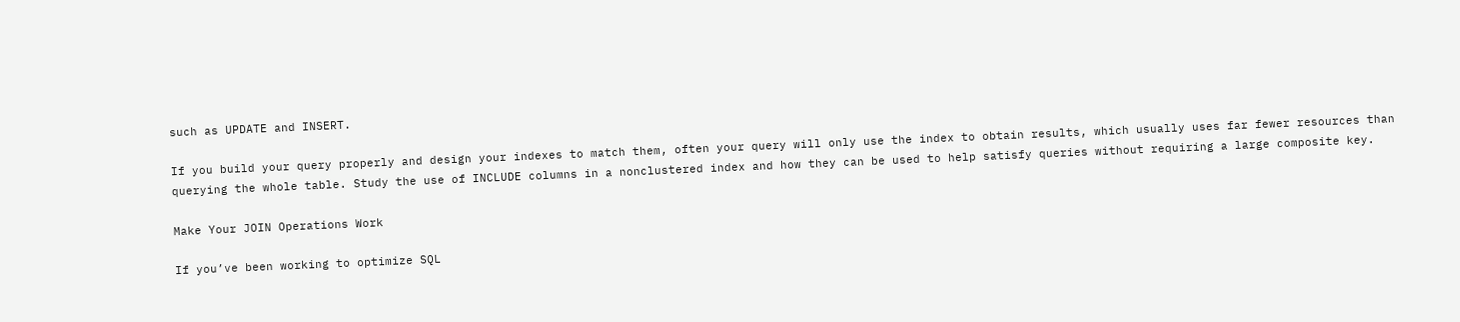such as UPDATE and INSERT.

If you build your query properly and design your indexes to match them, often your query will only use the index to obtain results, which usually uses far fewer resources than querying the whole table. Study the use of INCLUDE columns in a nonclustered index and how they can be used to help satisfy queries without requiring a large composite key.

Make Your JOIN Operations Work

If you’ve been working to optimize SQL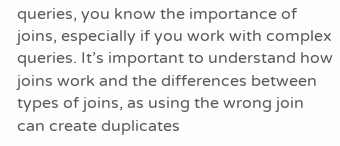queries, you know the importance of joins, especially if you work with complex queries. It’s important to understand how joins work and the differences between types of joins, as using the wrong join can create duplicates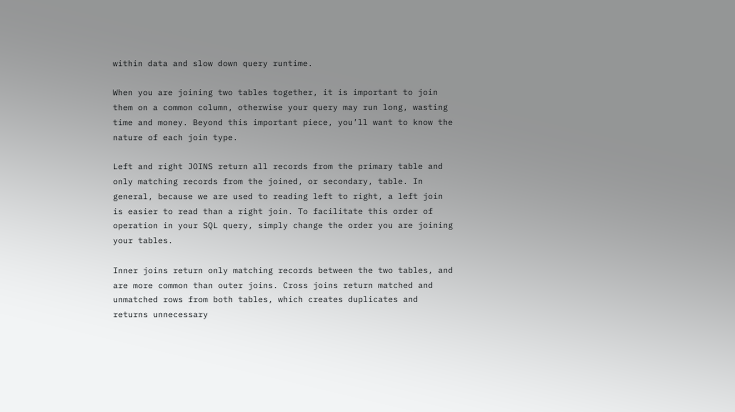within data and slow down query runtime.

When you are joining two tables together, it is important to join them on a common column, otherwise your query may run long, wasting time and money. Beyond this important piece, you’ll want to know the nature of each join type.

Left and right JOINS return all records from the primary table and only matching records from the joined, or secondary, table. In general, because we are used to reading left to right, a left join is easier to read than a right join. To facilitate this order of operation in your SQL query, simply change the order you are joining your tables.

Inner joins return only matching records between the two tables, and are more common than outer joins. Cross joins return matched and unmatched rows from both tables, which creates duplicates and returns unnecessary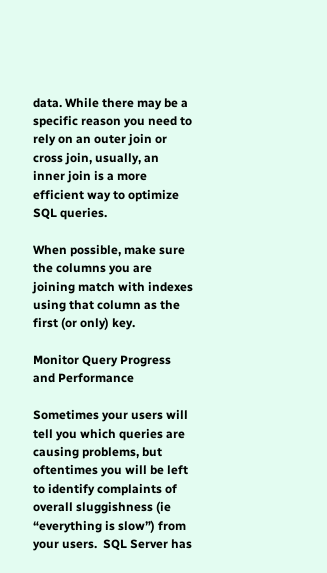data. While there may be a specific reason you need to rely on an outer join or cross join, usually, an inner join is a more efficient way to optimize SQL queries.

When possible, make sure the columns you are joining match with indexes using that column as the first (or only) key.

Monitor Query Progress and Performance

Sometimes your users will tell you which queries are causing problems, but oftentimes you will be left to identify complaints of overall sluggishness (ie “everything is slow”) from your users.  SQL Server has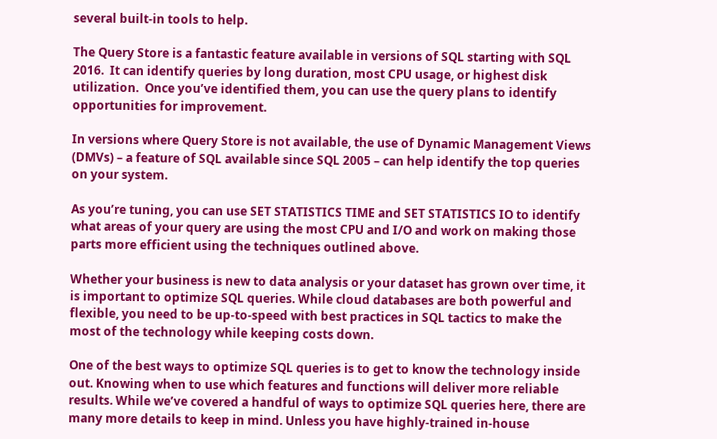several built-in tools to help.

The Query Store is a fantastic feature available in versions of SQL starting with SQL 2016.  It can identify queries by long duration, most CPU usage, or highest disk utilization.  Once you’ve identified them, you can use the query plans to identify opportunities for improvement.

In versions where Query Store is not available, the use of Dynamic Management Views (DMVs) – a feature of SQL available since SQL 2005 – can help identify the top queries on your system.

As you’re tuning, you can use SET STATISTICS TIME and SET STATISTICS IO to identify what areas of your query are using the most CPU and I/O and work on making those parts more efficient using the techniques outlined above.

Whether your business is new to data analysis or your dataset has grown over time, it is important to optimize SQL queries. While cloud databases are both powerful and flexible, you need to be up-to-speed with best practices in SQL tactics to make the most of the technology while keeping costs down.

One of the best ways to optimize SQL queries is to get to know the technology inside out. Knowing when to use which features and functions will deliver more reliable results. While we’ve covered a handful of ways to optimize SQL queries here, there are many more details to keep in mind. Unless you have highly-trained in-house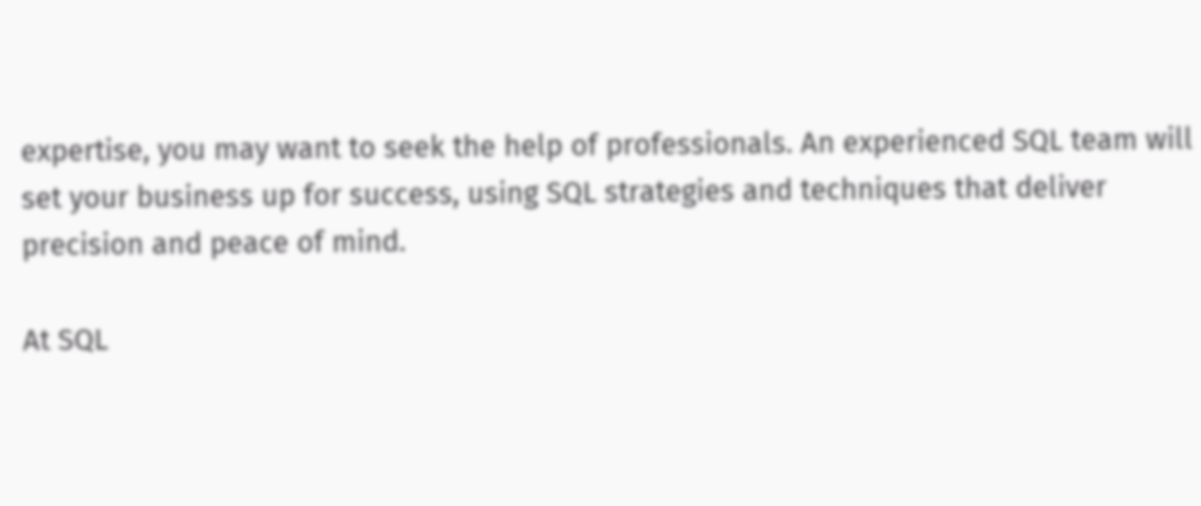expertise, you may want to seek the help of professionals. An experienced SQL team will set your business up for success, using SQL strategies and techniques that deliver precision and peace of mind.

At SQL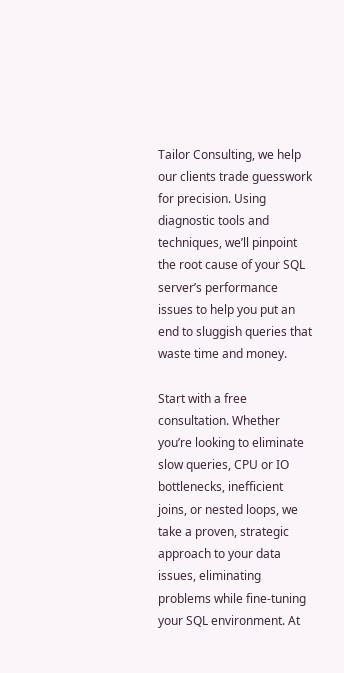Tailor Consulting, we help our clients trade guesswork for precision. Using diagnostic tools and techniques, we’ll pinpoint the root cause of your SQL server’s performance issues to help you put an end to sluggish queries that waste time and money.

Start with a free consultation. Whether you’re looking to eliminate slow queries, CPU or IO bottlenecks, inefficient joins, or nested loops, we take a proven, strategic approach to your data issues, eliminating problems while fine-tuning your SQL environment. At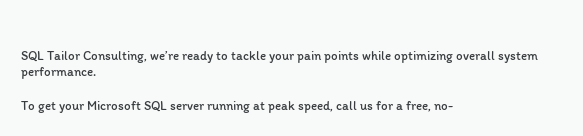SQL Tailor Consulting, we’re ready to tackle your pain points while optimizing overall system performance.

To get your Microsoft SQL server running at peak speed, call us for a free, no-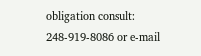obligation consult: 248-919-8086 or e-mail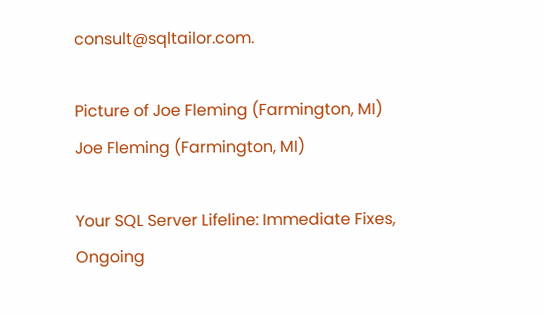consult@sqltailor.com.

Picture of Joe Fleming (Farmington, MI)
Joe Fleming (Farmington, MI)

Your SQL Server Lifeline: Immediate Fixes, Ongoing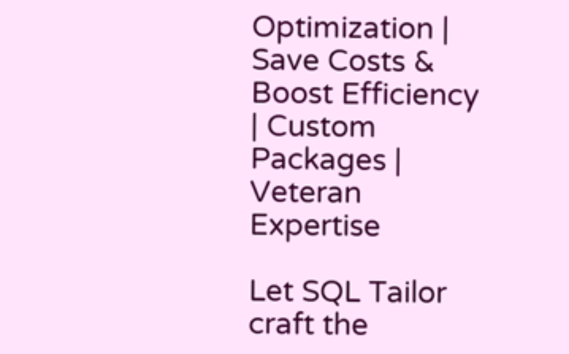Optimization | Save Costs & Boost Efficiency | Custom Packages | Veteran Expertise

Let SQL Tailor craft the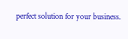perfect solution for your business.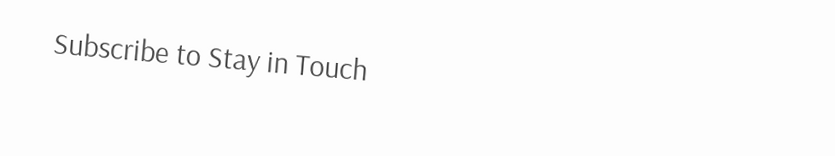Subscribe to Stay in Touch